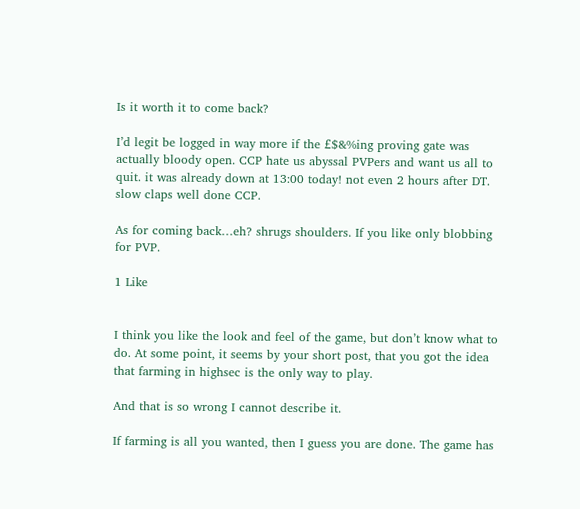Is it worth it to come back?

I’d legit be logged in way more if the £$&%ing proving gate was actually bloody open. CCP hate us abyssal PVPers and want us all to quit. it was already down at 13:00 today! not even 2 hours after DT. slow claps well done CCP.

As for coming back…eh? shrugs shoulders. If you like only blobbing for PVP.

1 Like


I think you like the look and feel of the game, but don’t know what to do. At some point, it seems by your short post, that you got the idea that farming in highsec is the only way to play.

And that is so wrong I cannot describe it.

If farming is all you wanted, then I guess you are done. The game has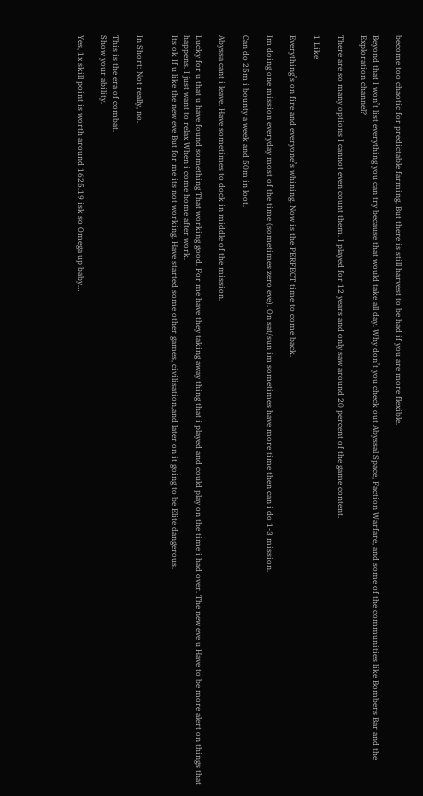become too chaotic for predictable farming. But there is still harvest to be had if you are more flexible.

Beyond that I won’t list everything you can try because that would take all day. Why don’t you check out Abyssal Space, Faction Warfare, and some of the communities like Bombers Bar and the Exploration channel?

There are so many options I cannot even count them. I played for 12 years and only saw around 20 percent of the game content.

1 Like

Everything’s on fire and everyone’s whining. Now is the PERFECT time to come back.

Im doing one mission everyday most of the time (sometimes zero eve). On sat/sun im sometimes have more time then can i do 1-3 mission.

Can do 25m i bounty a week and 50m in loot.

Abyssa cant i leave. Have sometimes to dock in middle of the mission.

Lucky for u that u have found something That working good. For me have they taking away thing that i played and could play on the time i had over. The new eve u Have to be more alert on things that happens. I just want to relax When i come home after work.
Its ok If u like the new eve But for me its not working. Have started some other games, civilisation,and later on it going to be Elite dangerous.


In Short: Not really, no.

This is the era of combat.
Show your ability.

Yes, 1x skill point is worth around 1625.19 isk so Omega up baby…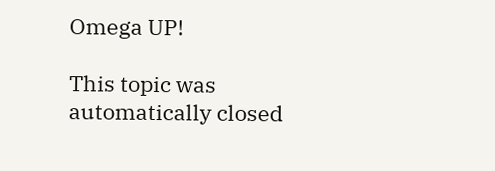Omega UP!

This topic was automatically closed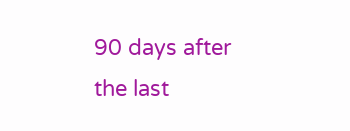90 days after the last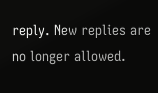reply. New replies are no longer allowed.